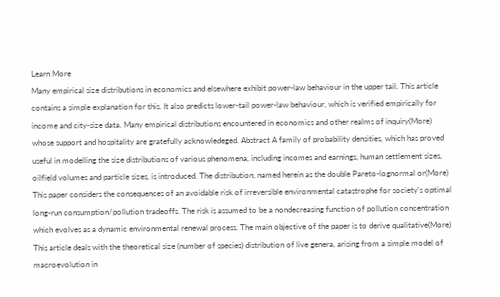Learn More
Many empirical size distributions in economics and elsewhere exhibit power-law behaviour in the upper tail. This article contains a simple explanation for this. It also predicts lower-tail power-law behaviour, which is verified empirically for income and city-size data. Many empirical distributions encountered in economics and other realms of inquiry(More)
whose support and hospitality are gratefully acknowledeged. Abstract A family of probability densities, which has proved useful in modelling the size distributions of various phenomena, including incomes and earnings, human settlement sizes, oilfield volumes and particle sizes, is introduced. The distribution, named herein as the double Pareto-lognormal or(More)
This paper considers the consequences of an avoidable risk of irreversible environmental catastrophe for society's optimal long-run consumption/pollution tradeoffs. The risk is assumed to be a nondecreasing function of pollution concentration which evolves as a dynamic environmental renewal process. The main objective of the paper is to derive qualitative(More)
This article deals with the theoretical size (number of species) distribution of live genera, arising from a simple model of macroevolution in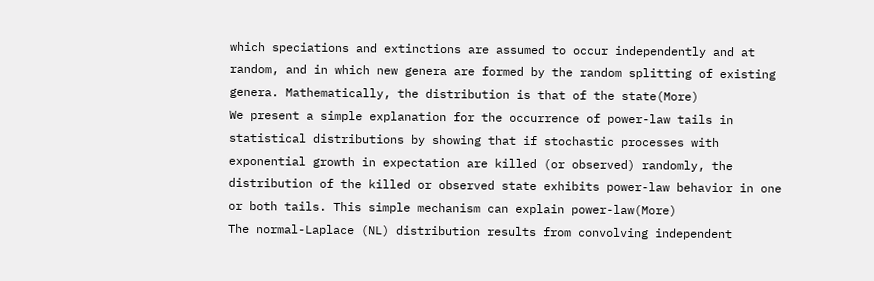which speciations and extinctions are assumed to occur independently and at random, and in which new genera are formed by the random splitting of existing genera. Mathematically, the distribution is that of the state(More)
We present a simple explanation for the occurrence of power-law tails in statistical distributions by showing that if stochastic processes with exponential growth in expectation are killed (or observed) randomly, the distribution of the killed or observed state exhibits power-law behavior in one or both tails. This simple mechanism can explain power-law(More)
The normal-Laplace (NL) distribution results from convolving independent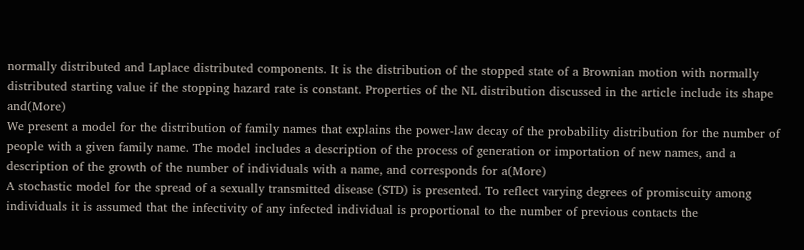normally distributed and Laplace distributed components. It is the distribution of the stopped state of a Brownian motion with normally distributed starting value if the stopping hazard rate is constant. Properties of the NL distribution discussed in the article include its shape and(More)
We present a model for the distribution of family names that explains the power-law decay of the probability distribution for the number of people with a given family name. The model includes a description of the process of generation or importation of new names, and a description of the growth of the number of individuals with a name, and corresponds for a(More)
A stochastic model for the spread of a sexually transmitted disease (STD) is presented. To reflect varying degrees of promiscuity among individuals it is assumed that the infectivity of any infected individual is proportional to the number of previous contacts the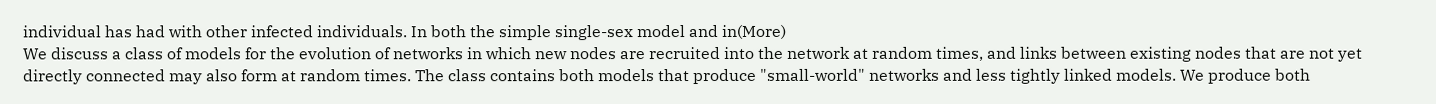individual has had with other infected individuals. In both the simple single-sex model and in(More)
We discuss a class of models for the evolution of networks in which new nodes are recruited into the network at random times, and links between existing nodes that are not yet directly connected may also form at random times. The class contains both models that produce "small-world" networks and less tightly linked models. We produce both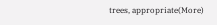trees, appropriate(More)